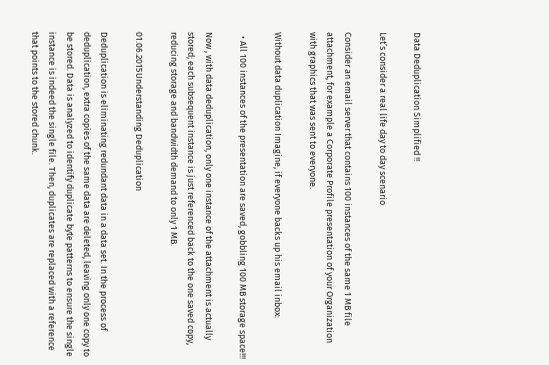Data Deduplication Simplified !!

Let’s consider a real life day to day scenario

Consider an email server that contains 100 instances of the same 1 MB file attachment, for example a Corporate Profile presentation of your Organization with graphics that was sent to everyone.

Without data duplication Imagine, if everyone backs up his email inbox:

  • All 100 instances of the presentation are saved, gobbling 100 MB storage space!!!

Now , with data deduplication, only one instance of the attachment is actually stored; each subsequent instance is just referenced back to the one saved copy, reducing storage and bandwidth demand to only 1 MB.

01.06.2015Understanding Deduplication

Deduplication is eliminating redundant data in a data set. In the process of deduplication, extra copies of the same data are deleted, leaving only one copy to be stored. Data is analyzed to identify duplicate byte patterns to ensure the single instance is indeed the single file. Then, duplicates are replaced with a reference that points to the stored chunk.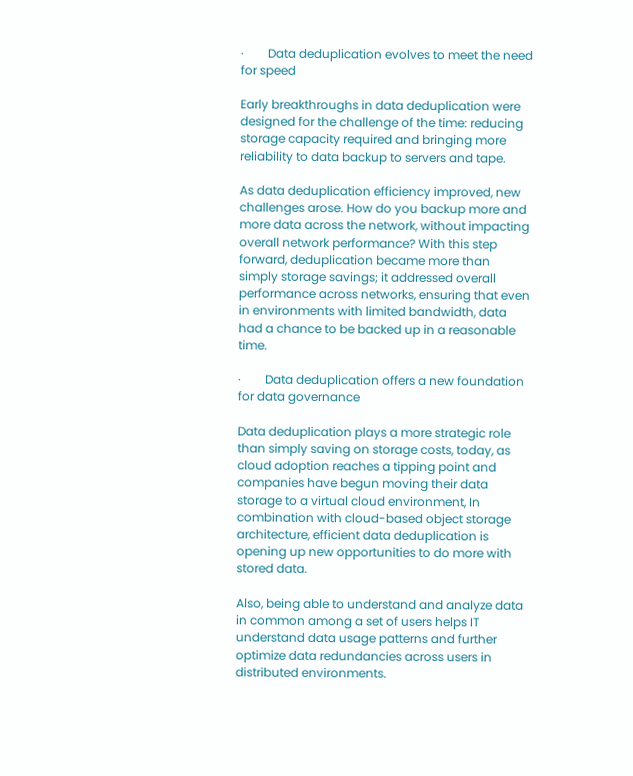·        Data deduplication evolves to meet the need for speed

Early breakthroughs in data deduplication were designed for the challenge of the time: reducing storage capacity required and bringing more reliability to data backup to servers and tape.

As data deduplication efficiency improved, new challenges arose. How do you backup more and more data across the network, without impacting overall network performance? With this step forward, deduplication became more than simply storage savings; it addressed overall performance across networks, ensuring that even in environments with limited bandwidth, data had a chance to be backed up in a reasonable time.

·        Data deduplication offers a new foundation for data governance

Data deduplication plays a more strategic role than simply saving on storage costs, today, as cloud adoption reaches a tipping point and companies have begun moving their data storage to a virtual cloud environment, In combination with cloud-based object storage architecture, efficient data deduplication is opening up new opportunities to do more with stored data.

Also, being able to understand and analyze data in common among a set of users helps IT understand data usage patterns and further optimize data redundancies across users in distributed environments.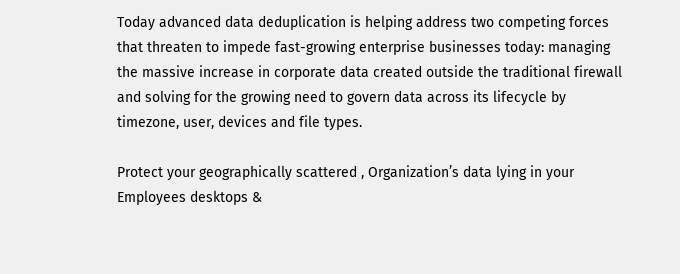Today advanced data deduplication is helping address two competing forces that threaten to impede fast-growing enterprise businesses today: managing the massive increase in corporate data created outside the traditional firewall and solving for the growing need to govern data across its lifecycle by timezone, user, devices and file types.

Protect your geographically scattered , Organization’s data lying in your Employees desktops &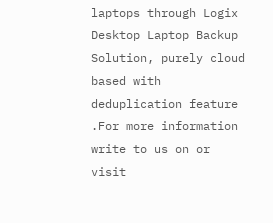laptops through Logix Desktop Laptop Backup Solution, purely cloud based with deduplication feature .For more information write to us on or visit